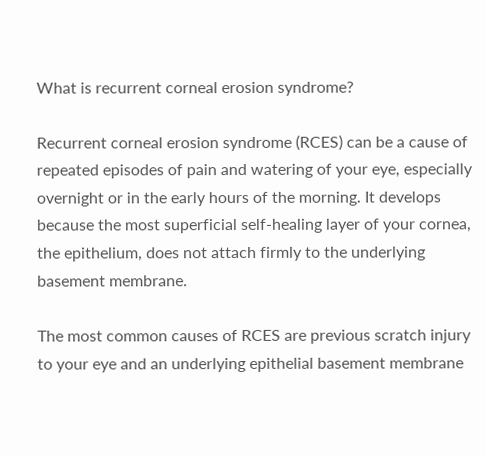What is recurrent corneal erosion syndrome?

Recurrent corneal erosion syndrome (RCES) can be a cause of repeated episodes of pain and watering of your eye, especially overnight or in the early hours of the morning. It develops because the most superficial self-healing layer of your cornea, the epithelium, does not attach firmly to the underlying basement membrane.

The most common causes of RCES are previous scratch injury to your eye and an underlying epithelial basement membrane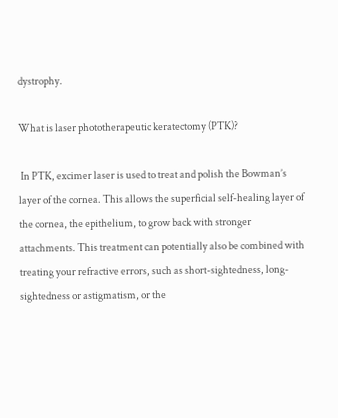dystrophy.

What is laser phototherapeutic keratectomy (PTK)?

 In PTK, excimer laser is used to treat and polish the Bowman’s layer of the cornea. This allows the superficial self-healing layer of the cornea, the epithelium, to grow back with stronger attachments. This treatment can potentially also be combined with treating your refractive errors, such as short-sightedness, long-sightedness or astigmatism, or the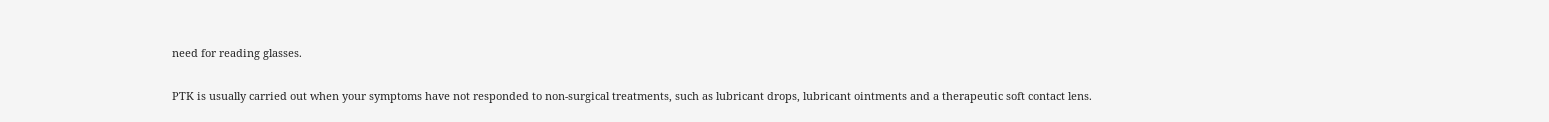need for reading glasses.

PTK is usually carried out when your symptoms have not responded to non-surgical treatments, such as lubricant drops, lubricant ointments and a therapeutic soft contact lens.